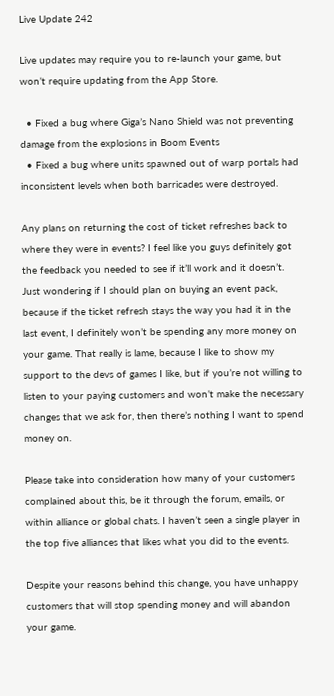Live Update 242

Live updates may require you to re-launch your game, but won’t require updating from the App Store.

  • Fixed a bug where Giga’s Nano Shield was not preventing damage from the explosions in Boom Events
  • Fixed a bug where units spawned out of warp portals had inconsistent levels when both barricades were destroyed.

Any plans on returning the cost of ticket refreshes back to where they were in events? I feel like you guys definitely got the feedback you needed to see if it’ll work and it doesn’t. Just wondering if I should plan on buying an event pack, because if the ticket refresh stays the way you had it in the last event, I definitely won’t be spending any more money on your game. That really is lame, because I like to show my support to the devs of games I like, but if you’re not willing to listen to your paying customers and won’t make the necessary changes that we ask for, then there’s nothing I want to spend money on.

Please take into consideration how many of your customers complained about this, be it through the forum, emails, or within alliance or global chats. I haven’t seen a single player in the top five alliances that likes what you did to the events.

Despite your reasons behind this change, you have unhappy customers that will stop spending money and will abandon your game.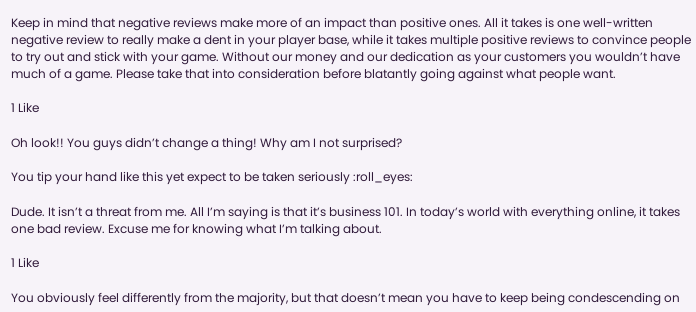Keep in mind that negative reviews make more of an impact than positive ones. All it takes is one well-written negative review to really make a dent in your player base, while it takes multiple positive reviews to convince people to try out and stick with your game. Without our money and our dedication as your customers you wouldn’t have much of a game. Please take that into consideration before blatantly going against what people want.

1 Like

Oh look!! You guys didn’t change a thing! Why am I not surprised?

You tip your hand like this yet expect to be taken seriously :roll_eyes:

Dude. It isn’t a threat from me. All I’m saying is that it’s business 101. In today’s world with everything online, it takes one bad review. Excuse me for knowing what I’m talking about.

1 Like

You obviously feel differently from the majority, but that doesn’t mean you have to keep being condescending on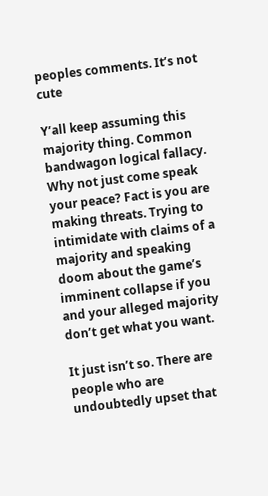peoples comments. It’s not cute

Y’all keep assuming this majority thing. Common bandwagon logical fallacy. Why not just come speak your peace? Fact is you are making threats. Trying to intimidate with claims of a majority and speaking doom about the game’s imminent collapse if you and your alleged majority don’t get what you want.

It just isn’t so. There are people who are undoubtedly upset that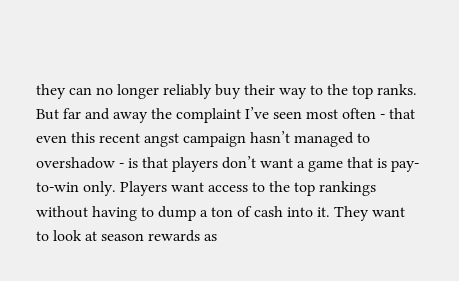they can no longer reliably buy their way to the top ranks. But far and away the complaint I’ve seen most often - that even this recent angst campaign hasn’t managed to overshadow - is that players don’t want a game that is pay-to-win only. Players want access to the top rankings without having to dump a ton of cash into it. They want to look at season rewards as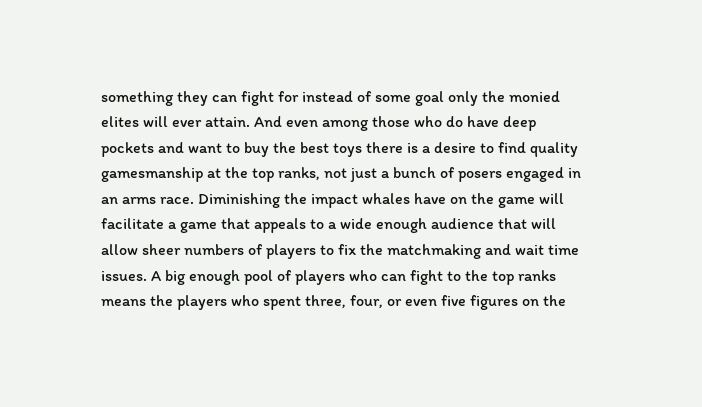something they can fight for instead of some goal only the monied elites will ever attain. And even among those who do have deep pockets and want to buy the best toys there is a desire to find quality gamesmanship at the top ranks, not just a bunch of posers engaged in an arms race. Diminishing the impact whales have on the game will facilitate a game that appeals to a wide enough audience that will allow sheer numbers of players to fix the matchmaking and wait time issues. A big enough pool of players who can fight to the top ranks means the players who spent three, four, or even five figures on the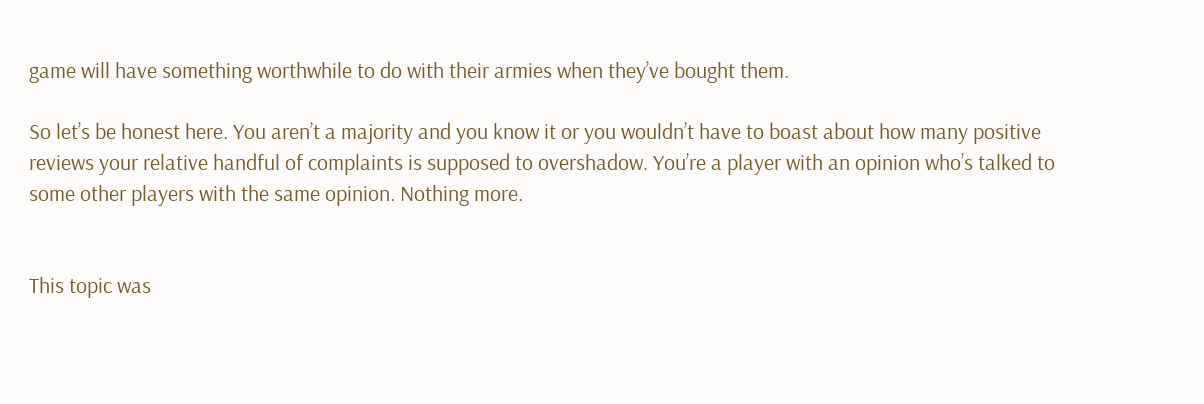game will have something worthwhile to do with their armies when they’ve bought them.

So let’s be honest here. You aren’t a majority and you know it or you wouldn’t have to boast about how many positive reviews your relative handful of complaints is supposed to overshadow. You’re a player with an opinion who’s talked to some other players with the same opinion. Nothing more.


This topic was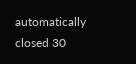automatically closed 30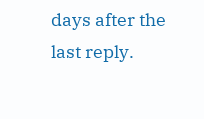days after the last reply.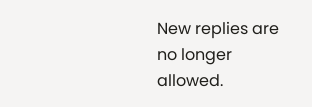New replies are no longer allowed.